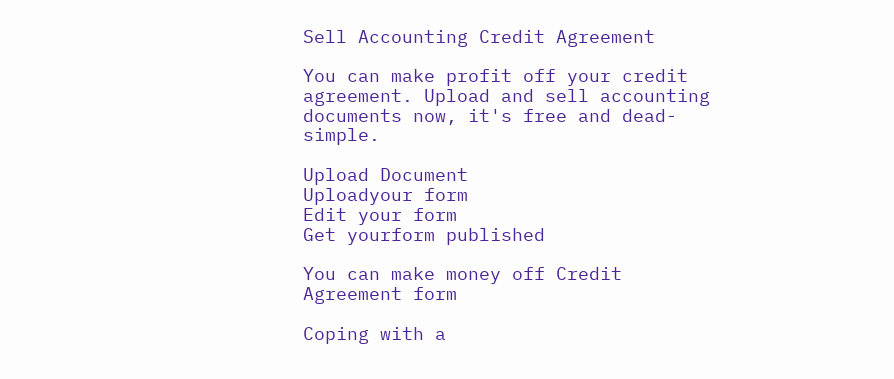Sell Accounting Credit Agreement

You can make profit off your credit agreement. Upload and sell accounting documents now, it's free and dead-simple.

Upload Document
Uploadyour form
Edit your form
Get yourform published

You can make money off Credit Agreement form

Coping with a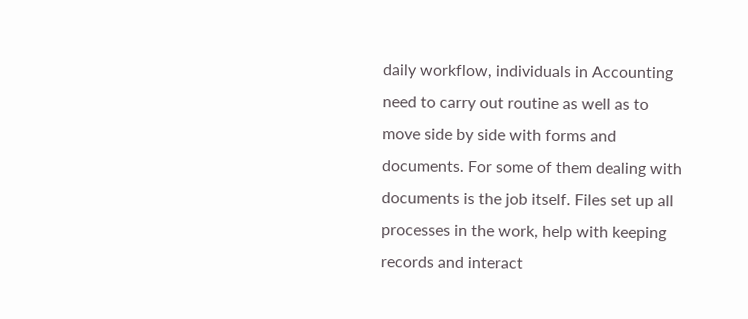daily workflow, individuals in Accounting need to carry out routine as well as to move side by side with forms and documents. For some of them dealing with documents is the job itself. Files set up all processes in the work, help with keeping records and interact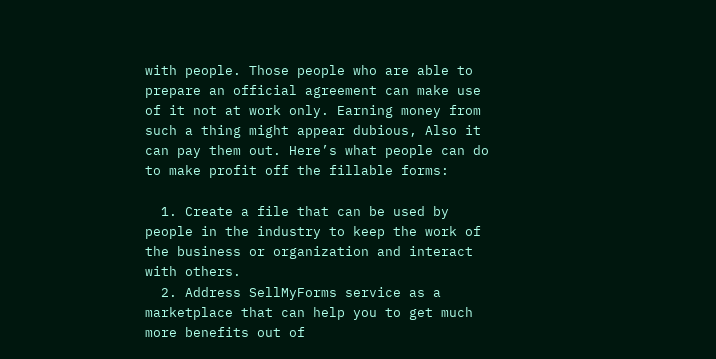with people. Those people who are able to prepare an official agreement can make use of it not at work only. Earning money from such a thing might appear dubious, Also it can pay them out. Here’s what people can do to make profit off the fillable forms:

  1. Create a file that can be used by people in the industry to keep the work of the business or organization and interact with others.
  2. Address SellMyForms service as a marketplace that can help you to get much more benefits out of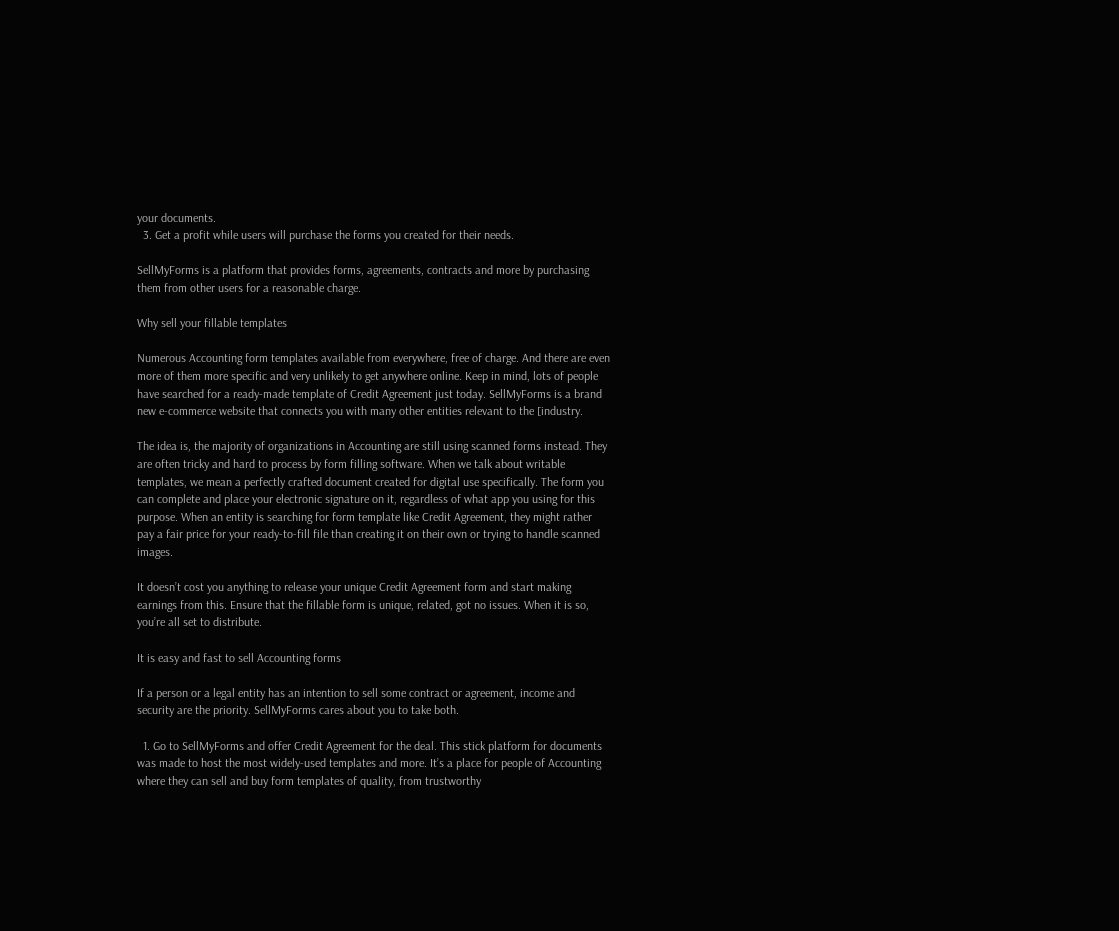your documents.
  3. Get a profit while users will purchase the forms you created for their needs.

SellMyForms is a platform that provides forms, agreements, contracts and more by purchasing them from other users for a reasonable charge.

Why sell your fillable templates

Numerous Accounting form templates available from everywhere, free of charge. And there are even more of them more specific and very unlikely to get anywhere online. Keep in mind, lots of people have searched for a ready-made template of Credit Agreement just today. SellMyForms is a brand new e-commerce website that connects you with many other entities relevant to the [industry.

The idea is, the majority of organizations in Accounting are still using scanned forms instead. They are often tricky and hard to process by form filling software. When we talk about writable templates, we mean a perfectly crafted document created for digital use specifically. The form you can complete and place your electronic signature on it, regardless of what app you using for this purpose. When an entity is searching for form template like Credit Agreement, they might rather pay a fair price for your ready-to-fill file than creating it on their own or trying to handle scanned images.

It doesn’t cost you anything to release your unique Credit Agreement form and start making earnings from this. Ensure that the fillable form is unique, related, got no issues. When it is so, you’re all set to distribute.

It is easy and fast to sell Accounting forms

If a person or a legal entity has an intention to sell some contract or agreement, income and security are the priority. SellMyForms cares about you to take both.

  1. Go to SellMyForms and offer Credit Agreement for the deal. This stick platform for documents was made to host the most widely-used templates and more. It’s a place for people of Accounting where they can sell and buy form templates of quality, from trustworthy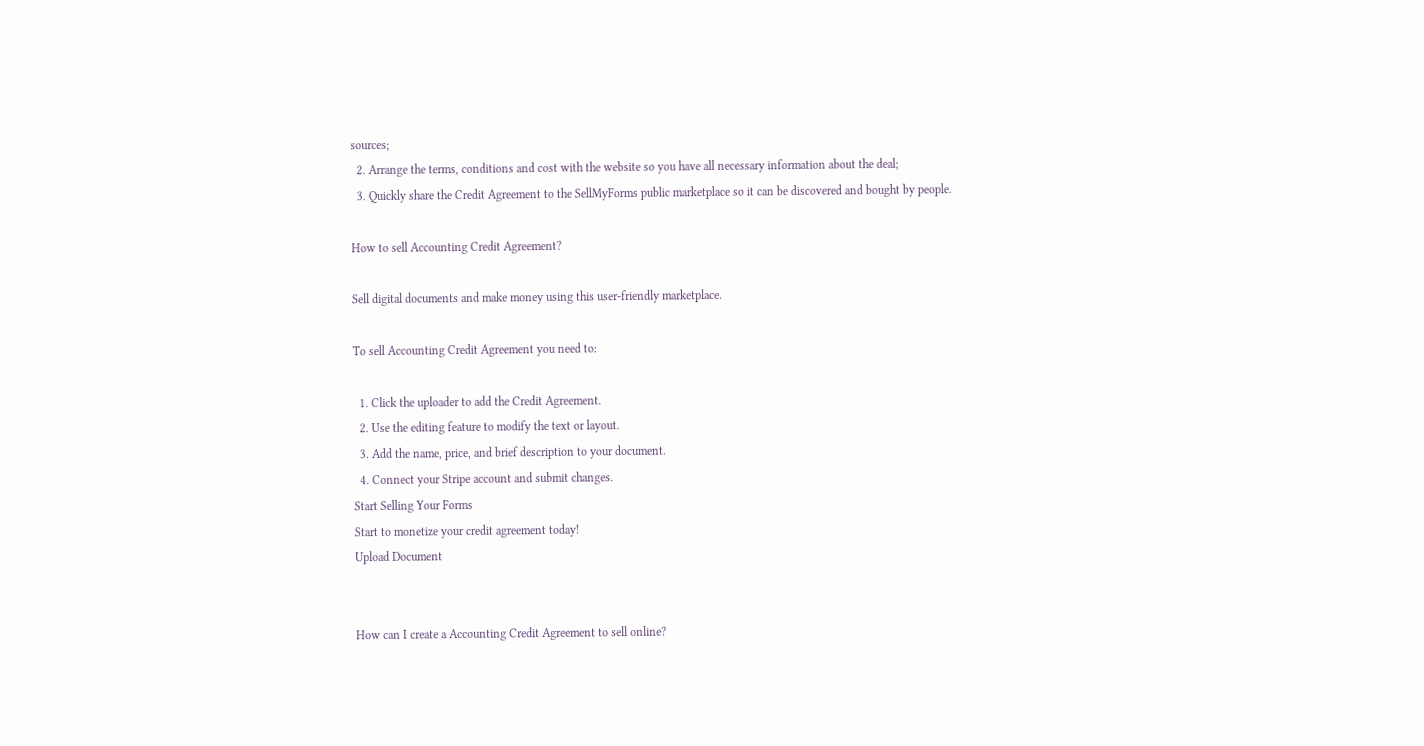sources;
  2. Arrange the terms, conditions and cost with the website so you have all necessary information about the deal;
  3. Quickly share the Credit Agreement to the SellMyForms public marketplace so it can be discovered and bought by people.

How to sell Accounting Credit Agreement?

Sell digital documents and make money using this user-friendly marketplace.

To sell Accounting Credit Agreement you need to:

  1. Click the uploader to add the Credit Agreement.
  2. Use the editing feature to modify the text or layout.
  3. Add the name, price, and brief description to your document.
  4. Connect your Stripe account and submit changes.
Start Selling Your Forms
Start to monetize your credit agreement today!
Upload Document


How can I create a Accounting Credit Agreement to sell online?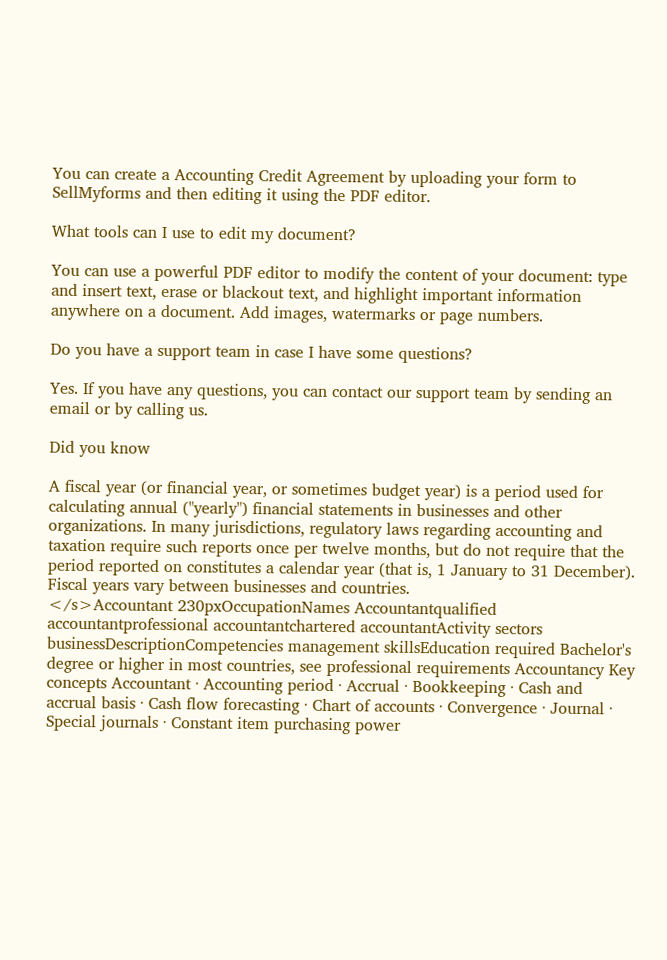You can create a Accounting Credit Agreement by uploading your form to SellMyforms and then editing it using the PDF editor.

What tools can I use to edit my document?

You can use a powerful PDF editor to modify the content of your document: type and insert text, erase or blackout text, and highlight important information anywhere on a document. Add images, watermarks or page numbers.

Do you have a support team in case I have some questions?

Yes. If you have any questions, you can contact our support team by sending an email or by calling us.

Did you know

A fiscal year (or financial year, or sometimes budget year) is a period used for calculating annual ("yearly") financial statements in businesses and other organizations. In many jurisdictions, regulatory laws regarding accounting and taxation require such reports once per twelve months, but do not require that the period reported on constitutes a calendar year (that is, 1 January to 31 December). Fiscal years vary between businesses and countries.
</s>Accountant 230pxOccupationNames Accountantqualified accountantprofessional accountantchartered accountantActivity sectors businessDescriptionCompetencies management skillsEducation required Bachelor's degree or higher in most countries, see professional requirements Accountancy Key concepts Accountant · Accounting period · Accrual · Bookkeeping · Cash and accrual basis · Cash flow forecasting · Chart of accounts · Convergence · Journal · Special journals · Constant item purchasing power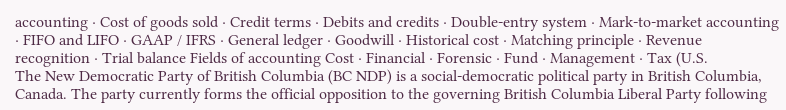accounting · Cost of goods sold · Credit terms · Debits and credits · Double-entry system · Mark-to-market accounting · FIFO and LIFO · GAAP / IFRS · General ledger · Goodwill · Historical cost · Matching principle · Revenue recognition · Trial balance Fields of accounting Cost · Financial · Forensic · Fund · Management · Tax (U.S.
The New Democratic Party of British Columbia (BC NDP) is a social-democratic political party in British Columbia, Canada. The party currently forms the official opposition to the governing British Columbia Liberal Party following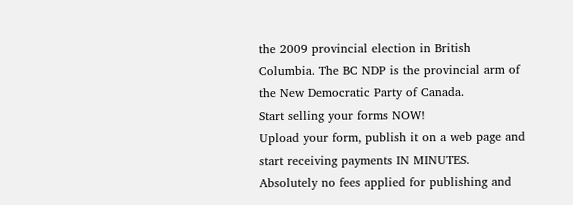the 2009 provincial election in British Columbia. The BC NDP is the provincial arm of the New Democratic Party of Canada.
Start selling your forms NOW!
Upload your form, publish it on a web page and start receiving payments IN MINUTES. Absolutely no fees applied for publishing and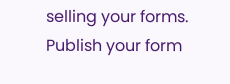selling your forms.
Publish your form